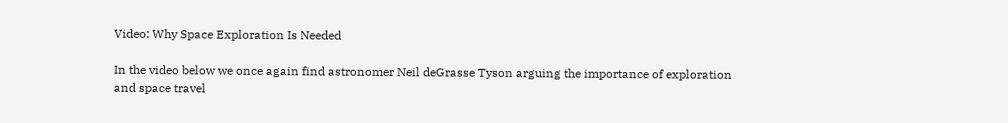Video: Why Space Exploration Is Needed

In the video below we once again find astronomer Neil deGrasse Tyson arguing the importance of exploration and space travel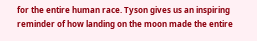for the entire human race. Tyson gives us an inspiring reminder of how landing on the moon made the entire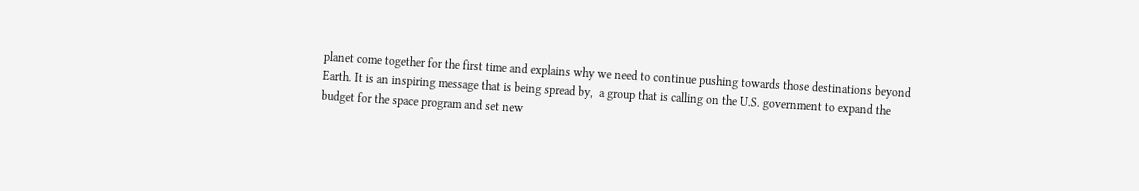planet come together for the first time and explains why we need to continue pushing towards those destinations beyond Earth. It is an inspiring message that is being spread by,  a group that is calling on the U.S. government to expand the budget for the space program and set new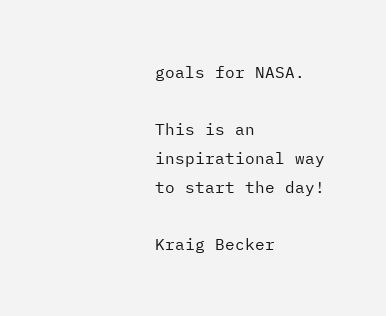goals for NASA.

This is an inspirational way to start the day!

Kraig Becker